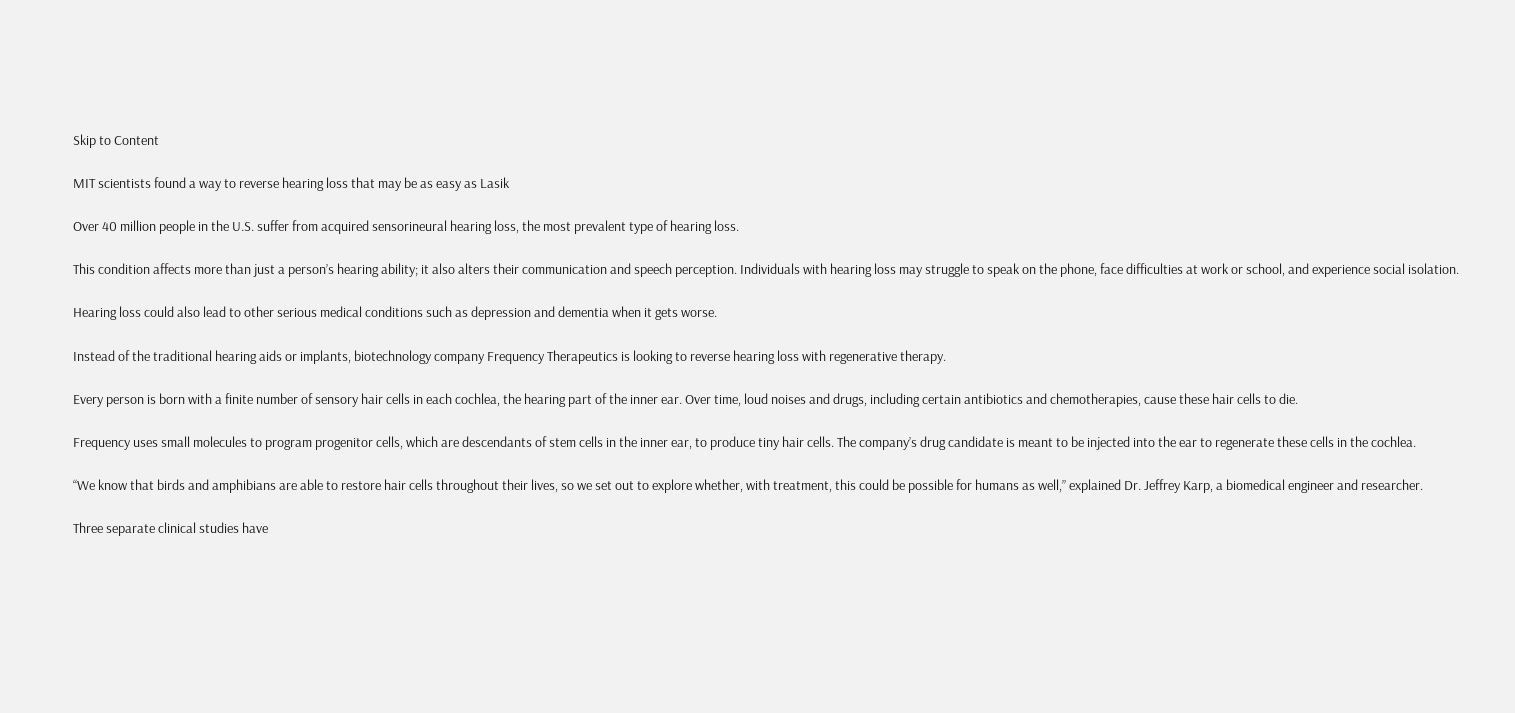Skip to Content

MIT scientists found a way to reverse hearing loss that may be as easy as Lasik

Over 40 million people in the U.S. suffer from acquired sensorineural hearing loss, the most prevalent type of hearing loss.

This condition affects more than just a person’s hearing ability; it also alters their communication and speech perception. Individuals with hearing loss may struggle to speak on the phone, face difficulties at work or school, and experience social isolation.

Hearing loss could also lead to other serious medical conditions such as depression and dementia when it gets worse.

Instead of the traditional hearing aids or implants, biotechnology company Frequency Therapeutics is looking to reverse hearing loss with regenerative therapy.

Every person is born with a finite number of sensory hair cells in each cochlea, the hearing part of the inner ear. Over time, loud noises and drugs, including certain antibiotics and chemotherapies, cause these hair cells to die.

Frequency uses small molecules to program progenitor cells, which are descendants of stem cells in the inner ear, to produce tiny hair cells. The company’s drug candidate is meant to be injected into the ear to regenerate these cells in the cochlea.

“We know that birds and amphibians are able to restore hair cells throughout their lives, so we set out to explore whether, with treatment, this could be possible for humans as well,” explained Dr. Jeffrey Karp, a biomedical engineer and researcher.

Three separate clinical studies have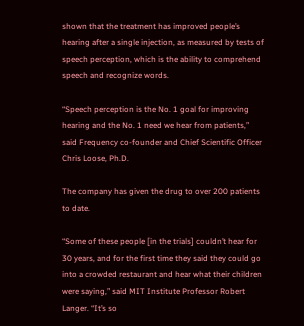shown that the treatment has improved people’s hearing after a single injection, as measured by tests of speech perception, which is the ability to comprehend speech and recognize words.

“Speech perception is the No. 1 goal for improving hearing and the No. 1 need we hear from patients,” said Frequency co-founder and Chief Scientific Officer Chris Loose, Ph.D.

The company has given the drug to over 200 patients to date.

“Some of these people [in the trials] couldn’t hear for 30 years, and for the first time they said they could go into a crowded restaurant and hear what their children were saying,” said MIT Institute Professor Robert Langer. “It’s so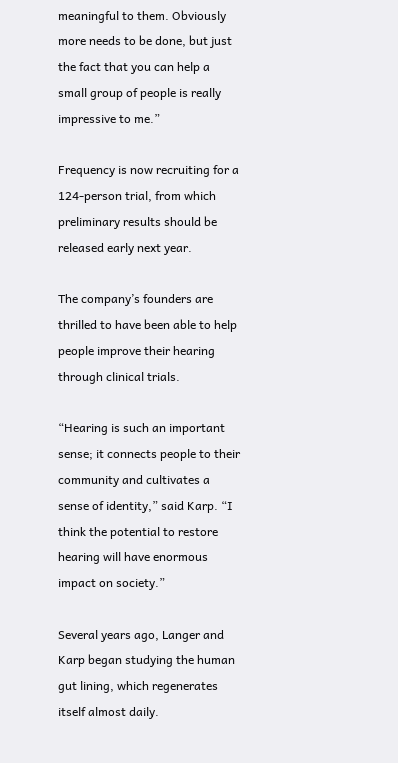meaningful to them. Obviously more needs to be done, but just the fact that you can help a small group of people is really impressive to me.”

Frequency is now recruiting for a 124-person trial, from which preliminary results should be released early next year.

The company’s founders are thrilled to have been able to help people improve their hearing through clinical trials.

“Hearing is such an important sense; it connects people to their community and cultivates a sense of identity,” said Karp. “I think the potential to restore hearing will have enormous impact on society.”

Several years ago, Langer and Karp began studying the human gut lining, which regenerates itself almost daily.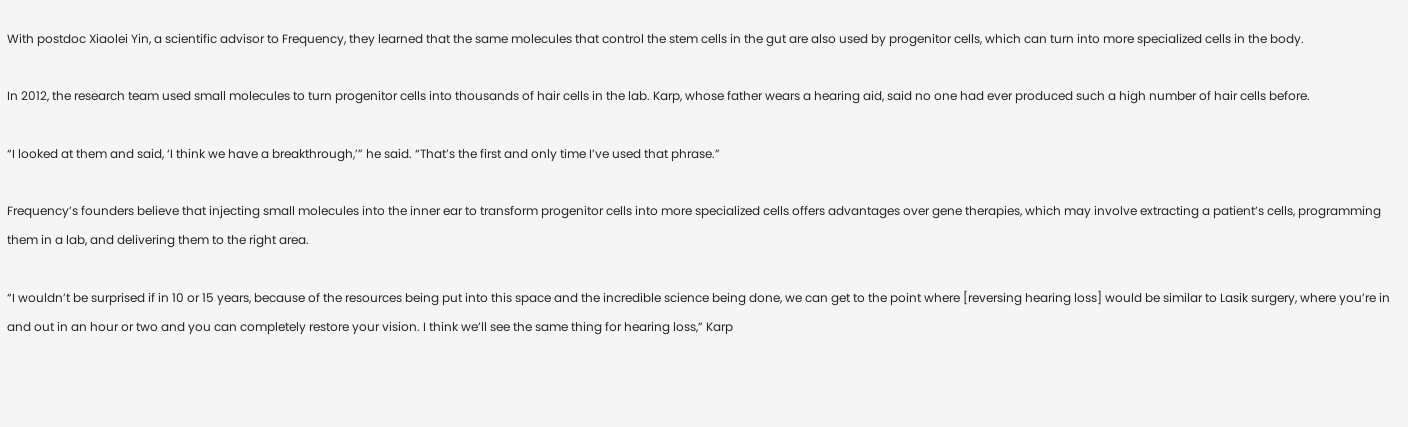With postdoc Xiaolei Yin, a scientific advisor to Frequency, they learned that the same molecules that control the stem cells in the gut are also used by progenitor cells, which can turn into more specialized cells in the body.

In 2012, the research team used small molecules to turn progenitor cells into thousands of hair cells in the lab. Karp, whose father wears a hearing aid, said no one had ever produced such a high number of hair cells before.

“I looked at them and said, ‘I think we have a breakthrough,’” he said. “That’s the first and only time I’ve used that phrase.”

Frequency’s founders believe that injecting small molecules into the inner ear to transform progenitor cells into more specialized cells offers advantages over gene therapies, which may involve extracting a patient’s cells, programming them in a lab, and delivering them to the right area.

“I wouldn’t be surprised if in 10 or 15 years, because of the resources being put into this space and the incredible science being done, we can get to the point where [reversing hearing loss] would be similar to Lasik surgery, where you’re in and out in an hour or two and you can completely restore your vision. I think we’ll see the same thing for hearing loss,” Karp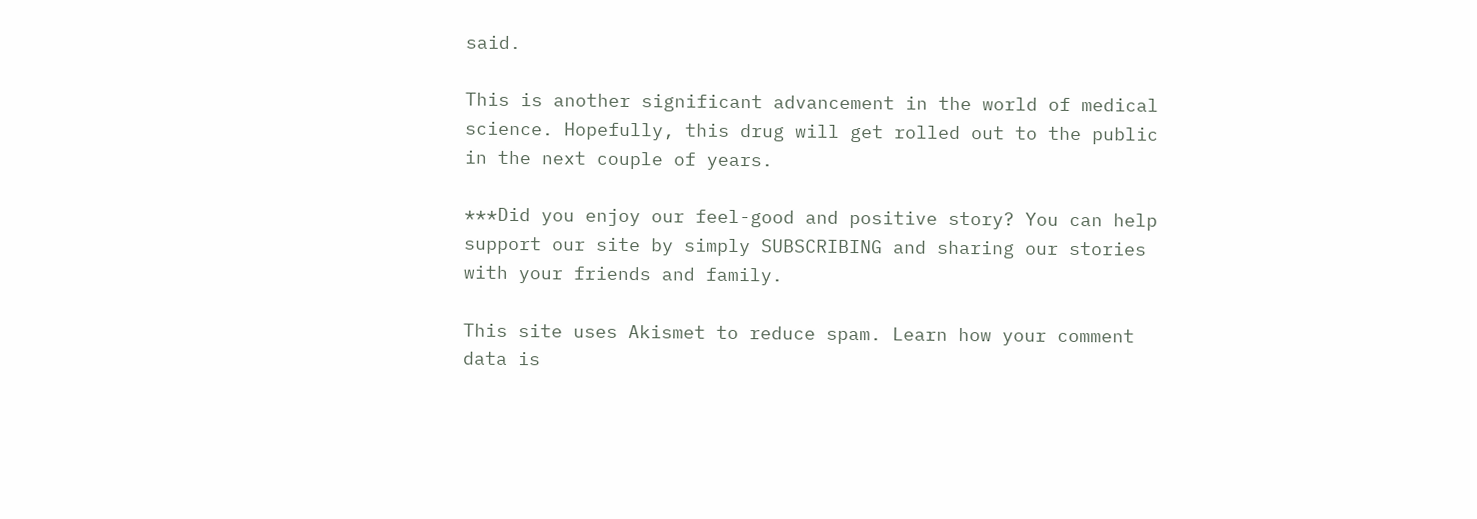said.

This is another significant advancement in the world of medical science. Hopefully, this drug will get rolled out to the public in the next couple of years.

***Did you enjoy our feel-good and positive story? You can help support our site by simply SUBSCRIBING and sharing our stories with your friends and family.

This site uses Akismet to reduce spam. Learn how your comment data is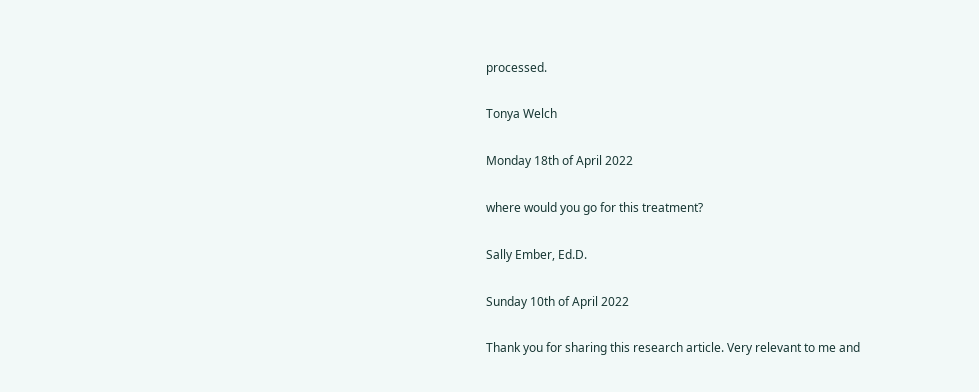processed.

Tonya Welch

Monday 18th of April 2022

where would you go for this treatment?

Sally Ember, Ed.D.

Sunday 10th of April 2022

Thank you for sharing this research article. Very relevant to me and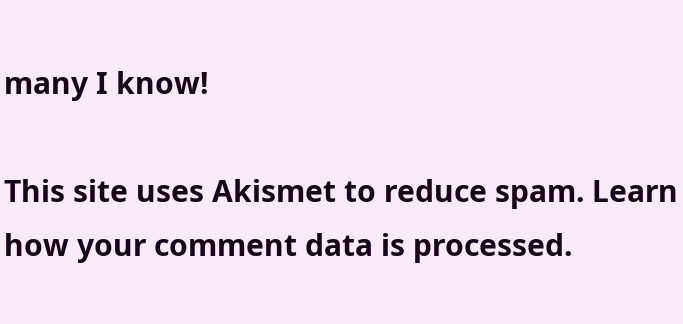many I know!

This site uses Akismet to reduce spam. Learn how your comment data is processed.